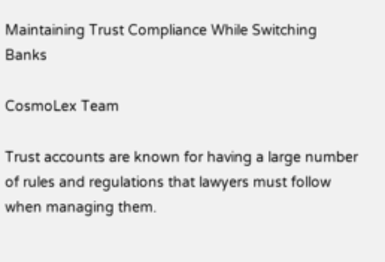Maintaining Trust Compliance While Switching Banks

CosmoLex Team

Trust accounts are known for having a large number of rules and regulations that lawyers must follow when managing them.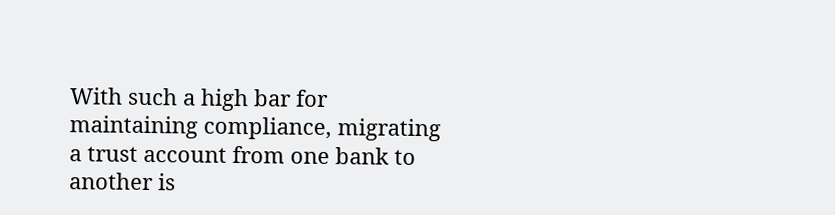With such a high bar for maintaining compliance, migrating a trust account from one bank to another is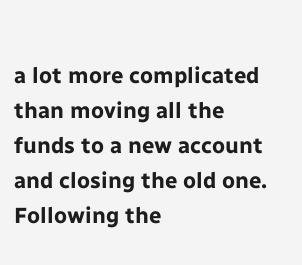a lot more complicated than moving all the funds to a new account and closing the old one. Following the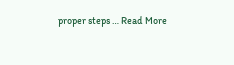proper steps … Read More